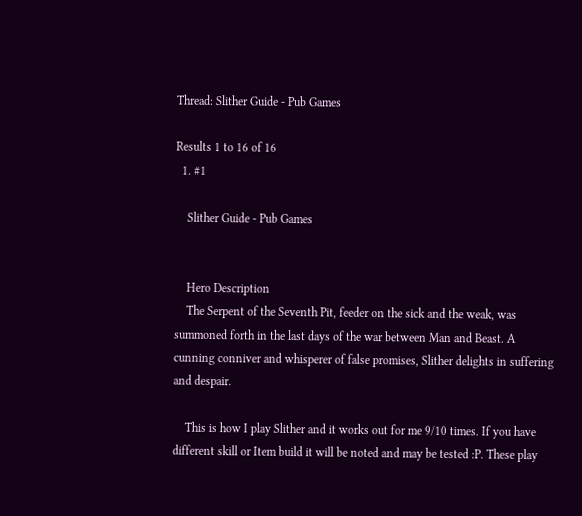Thread: Slither Guide - Pub Games

Results 1 to 16 of 16
  1. #1

    Slither Guide - Pub Games


    Hero Description
    The Serpent of the Seventh Pit, feeder on the sick and the weak, was summoned forth in the last days of the war between Man and Beast. A cunning conniver and whisperer of false promises, Slither delights in suffering and despair.

    This is how I play Slither and it works out for me 9/10 times. If you have different skill or Item build it will be noted and may be tested :P. These play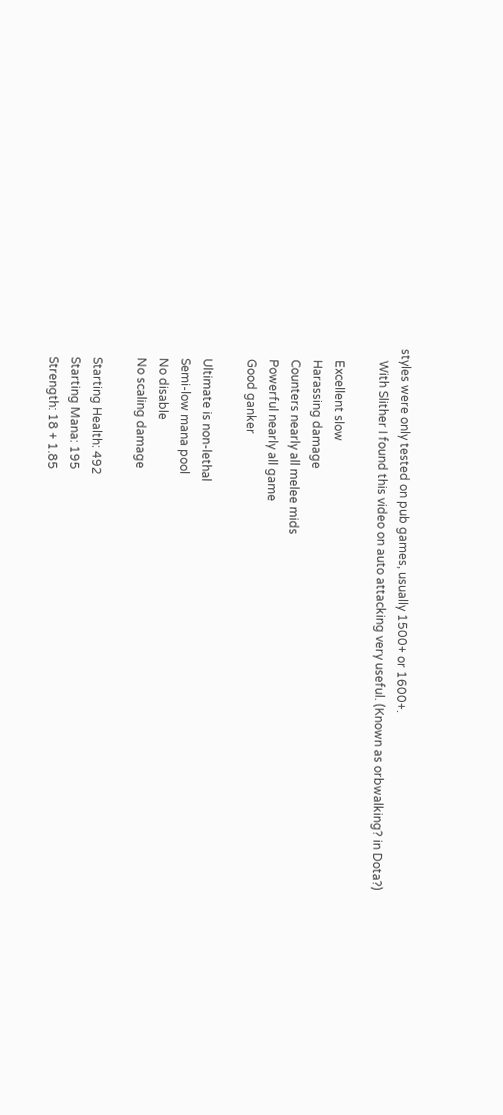styles were only tested on pub games, usually 1500+ or 1600+.
    With Slither I found this video on auto attacking very useful. (Known as orbwalking? in Dota?)

    Excellent slow
    Harassing damage
    Counters nearly all melee mids
    Powerful nearly all game
    Good ganker

    Ultimate is non-lethal
    Semi-low mana pool
    No disable
    No scaling damage

    Starting Health: 492
    Starting Mana: 195
    Strength: 18 + 1.85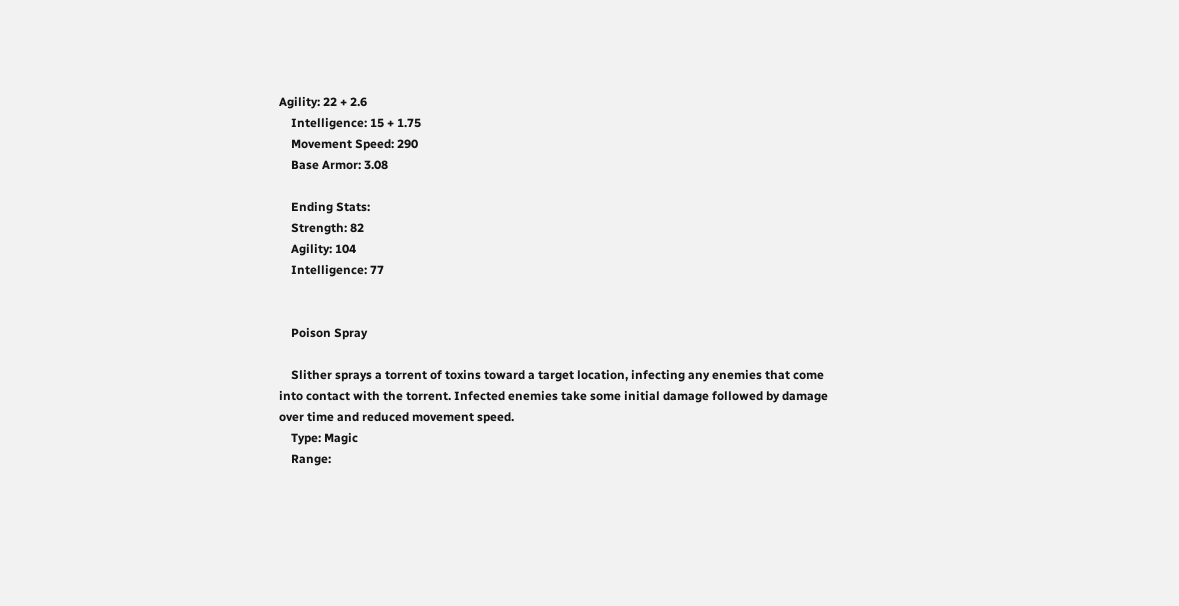Agility: 22 + 2.6
    Intelligence: 15 + 1.75
    Movement Speed: 290
    Base Armor: 3.08

    Ending Stats:
    Strength: 82
    Agility: 104
    Intelligence: 77


    Poison Spray

    Slither sprays a torrent of toxins toward a target location, infecting any enemies that come into contact with the torrent. Infected enemies take some initial damage followed by damage over time and reduced movement speed.
    Type: Magic
    Range: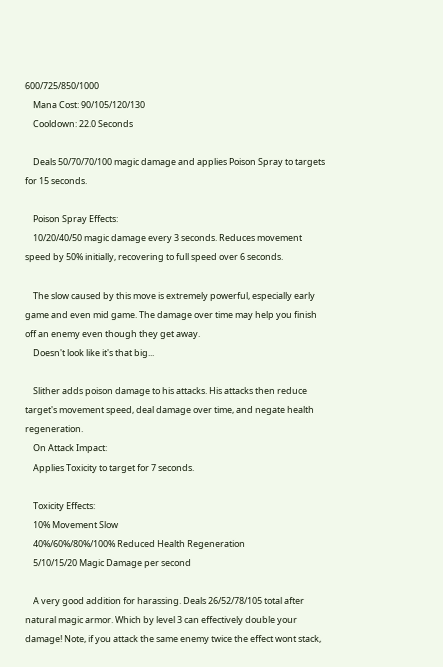600/725/850/1000
    Mana Cost: 90/105/120/130
    Cooldown: 22.0 Seconds

    Deals 50/70/70/100 magic damage and applies Poison Spray to targets for 15 seconds.

    Poison Spray Effects:
    10/20/40/50 magic damage every 3 seconds. Reduces movement speed by 50% initially, recovering to full speed over 6 seconds.

    The slow caused by this move is extremely powerful, especially early game and even mid game. The damage over time may help you finish off an enemy even though they get away.
    Doesn't look like it's that big...

    Slither adds poison damage to his attacks. His attacks then reduce target's movement speed, deal damage over time, and negate health regeneration.
    On Attack Impact:
    Applies Toxicity to target for 7 seconds.

    Toxicity Effects:
    10% Movement Slow
    40%/60%/80%/100% Reduced Health Regeneration
    5/10/15/20 Magic Damage per second

    A very good addition for harassing. Deals 26/52/78/105 total after natural magic armor. Which by level 3 can effectively double your damage! Note, if you attack the same enemy twice the effect wont stack,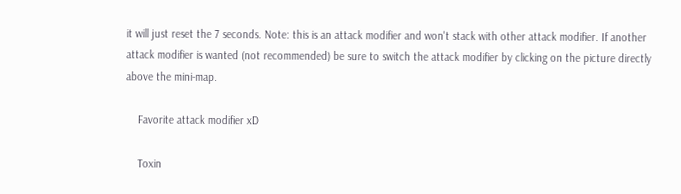it will just reset the 7 seconds. Note: this is an attack modifier and won't stack with other attack modifier. If another attack modifier is wanted (not recommended) be sure to switch the attack modifier by clicking on the picture directly above the mini-map.

    Favorite attack modifier xD

    Toxin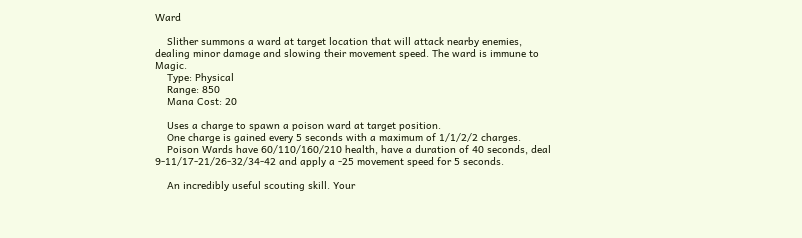Ward

    Slither summons a ward at target location that will attack nearby enemies, dealing minor damage and slowing their movement speed. The ward is immune to Magic.
    Type: Physical
    Range: 850
    Mana Cost: 20

    Uses a charge to spawn a poison ward at target position.
    One charge is gained every 5 seconds with a maximum of 1/1/2/2 charges.
    Poison Wards have 60/110/160/210 health, have a duration of 40 seconds, deal 9-11/17-21/26-32/34-42 and apply a -25 movement speed for 5 seconds.

    An incredibly useful scouting skill. Your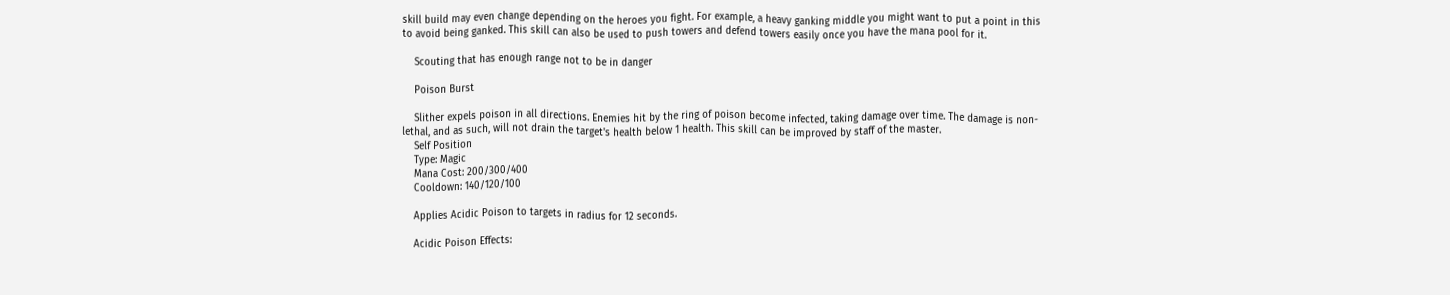skill build may even change depending on the heroes you fight. For example, a heavy ganking middle you might want to put a point in this to avoid being ganked. This skill can also be used to push towers and defend towers easily once you have the mana pool for it.

    Scouting that has enough range not to be in danger

    Poison Burst

    Slither expels poison in all directions. Enemies hit by the ring of poison become infected, taking damage over time. The damage is non-lethal, and as such, will not drain the target's health below 1 health. This skill can be improved by staff of the master.
    Self Position
    Type: Magic
    Mana Cost: 200/300/400
    Cooldown: 140/120/100

    Applies Acidic Poison to targets in radius for 12 seconds.

    Acidic Poison Effects: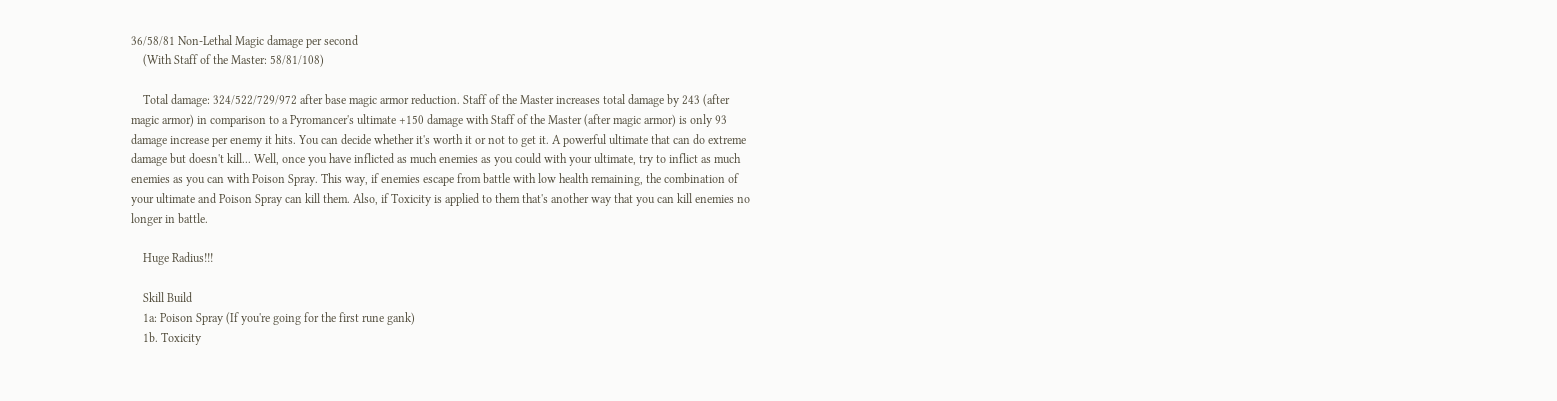36/58/81 Non-Lethal Magic damage per second
    (With Staff of the Master: 58/81/108)

    Total damage: 324/522/729/972 after base magic armor reduction. Staff of the Master increases total damage by 243 (after magic armor) in comparison to a Pyromancer's ultimate +150 damage with Staff of the Master (after magic armor) is only 93 damage increase per enemy it hits. You can decide whether it's worth it or not to get it. A powerful ultimate that can do extreme damage but doesn't kill... Well, once you have inflicted as much enemies as you could with your ultimate, try to inflict as much enemies as you can with Poison Spray. This way, if enemies escape from battle with low health remaining, the combination of your ultimate and Poison Spray can kill them. Also, if Toxicity is applied to them that's another way that you can kill enemies no longer in battle.

    Huge Radius!!!

    Skill Build
    1a: Poison Spray (If you're going for the first rune gank)
    1b. Toxicity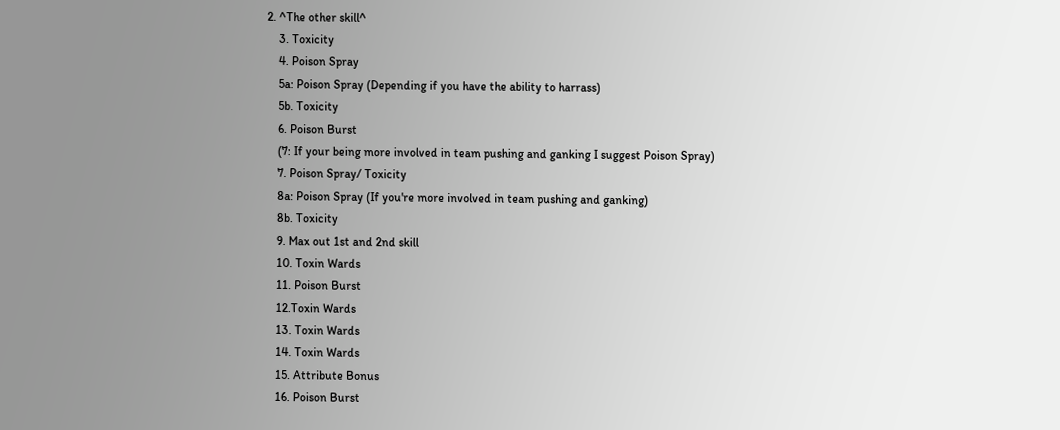2. ^The other skill^
    3. Toxicity
    4. Poison Spray
    5a: Poison Spray (Depending if you have the ability to harrass)
    5b. Toxicity
    6. Poison Burst
    (7: If your being more involved in team pushing and ganking I suggest Poison Spray)
    7. Poison Spray/ Toxicity
    8a: Poison Spray (If you're more involved in team pushing and ganking)
    8b. Toxicity
    9. Max out 1st and 2nd skill
    10. Toxin Wards
    11. Poison Burst
    12.Toxin Wards
    13. Toxin Wards
    14. Toxin Wards
    15. Attribute Bonus
    16. Poison Burst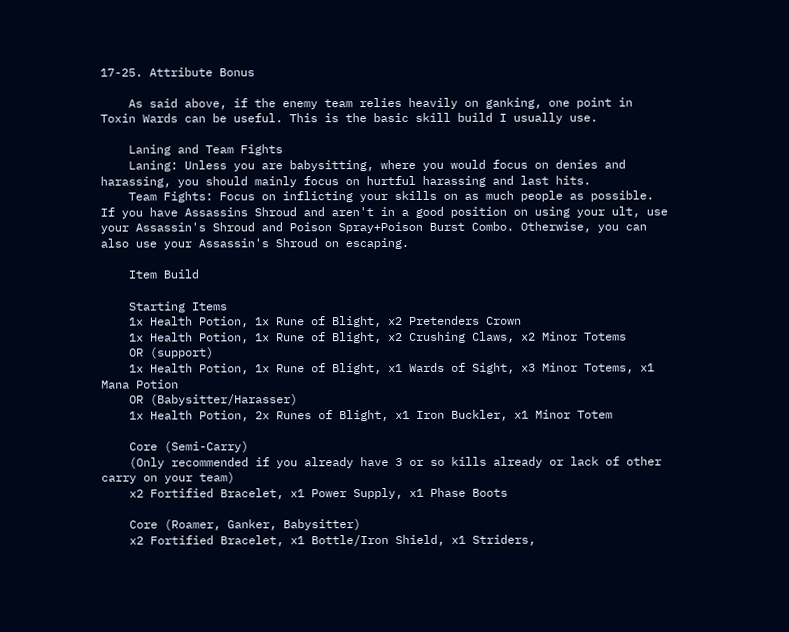17-25. Attribute Bonus

    As said above, if the enemy team relies heavily on ganking, one point in Toxin Wards can be useful. This is the basic skill build I usually use.

    Laning and Team Fights
    Laning: Unless you are babysitting, where you would focus on denies and harassing, you should mainly focus on hurtful harassing and last hits.
    Team Fights: Focus on inflicting your skills on as much people as possible. If you have Assassins Shroud and aren't in a good position on using your ult, use your Assassin's Shroud and Poison Spray+Poison Burst Combo. Otherwise, you can also use your Assassin's Shroud on escaping.

    Item Build

    Starting Items
    1x Health Potion, 1x Rune of Blight, x2 Pretenders Crown
    1x Health Potion, 1x Rune of Blight, x2 Crushing Claws, x2 Minor Totems
    OR (support)
    1x Health Potion, 1x Rune of Blight, x1 Wards of Sight, x3 Minor Totems, x1 Mana Potion
    OR (Babysitter/Harasser)
    1x Health Potion, 2x Runes of Blight, x1 Iron Buckler, x1 Minor Totem

    Core (Semi-Carry)
    (Only recommended if you already have 3 or so kills already or lack of other carry on your team)
    x2 Fortified Bracelet, x1 Power Supply, x1 Phase Boots

    Core (Roamer, Ganker, Babysitter)
    x2 Fortified Bracelet, x1 Bottle/Iron Shield, x1 Striders,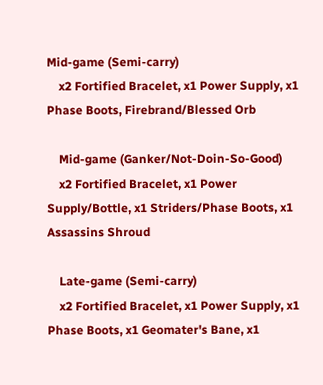Mid-game (Semi-carry)
    x2 Fortified Bracelet, x1 Power Supply, x1 Phase Boots, Firebrand/Blessed Orb

    Mid-game (Ganker/Not-Doin-So-Good)
    x2 Fortified Bracelet, x1 Power Supply/Bottle, x1 Striders/Phase Boots, x1 Assassins Shroud

    Late-game (Semi-carry)
    x2 Fortified Bracelet, x1 Power Supply, x1 Phase Boots, x1 Geomater's Bane, x1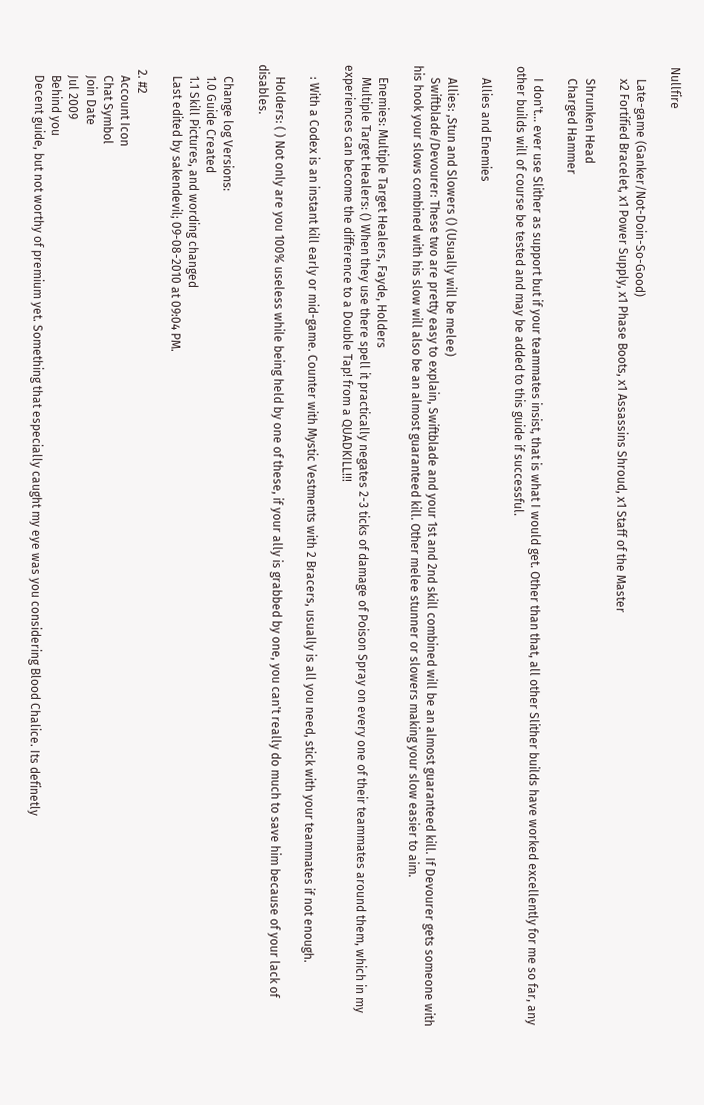Nullfire

    Late-game (Ganker/Not-Doin-So-Good)
    x2 Fortified Bracelet, x1 Power Supply, x1 Phase Boots, x1 Assassins Shroud, x1 Staff of the Master

    Shrunken Head
    Charged Hammer

    I don't... ever use Slither as support but if your teammates insist, that is what I would get. Other than that, all other Slither builds have worked excellently for me so far, any other builds will of course be tested and may be added to this guide if successful.

    Allies and Enemies

    Allies: ,Stun and Slowers () (Usually will be melee)
    Swiftblade/Devourer: These two are pretty easy to explain, Swiftblade and your 1st and 2nd skill combined will be an almost guaranteed kill. If Devourer gets someone with his hook your slows combined with his slow will also be an almost guaranteed kill. Other melee stunner or slowers making your slow easier to aim.

    Enemies: Multiple Target Healers, Fayde, Holders
    Multiple Target Healers: () When they use there spell it practically negates 2-3 ticks of damage of Poison Spray on every one of their teammates around them, which in my experiences can become the difference to a Double Tap! from a QUADKILL!!!

    : With a Codex is an instant kill early or mid-game. Counter with Mystic Vestments with 2 Bracers, usually is all you need, stick with your teammates if not enough.

    Holders: ( ) Not only are you 100% useless while being held by one of these, if your ally is grabbed by one, you can't really do much to save him because of your lack of disables.

    Change log Versions:
    1.0 Guide Created
    1.1 Skill Pictures, and wording changed
    Last edited by sakendevil; 09-08-2010 at 09:04 PM.

  2. #2
    Account Icon
    Chat Symbol
    Join Date
    Jul 2009
    Behind you
    Decent guide, but not worthy of premium yet. Something that especially caught my eye was you considering Blood Chalice. Its definetly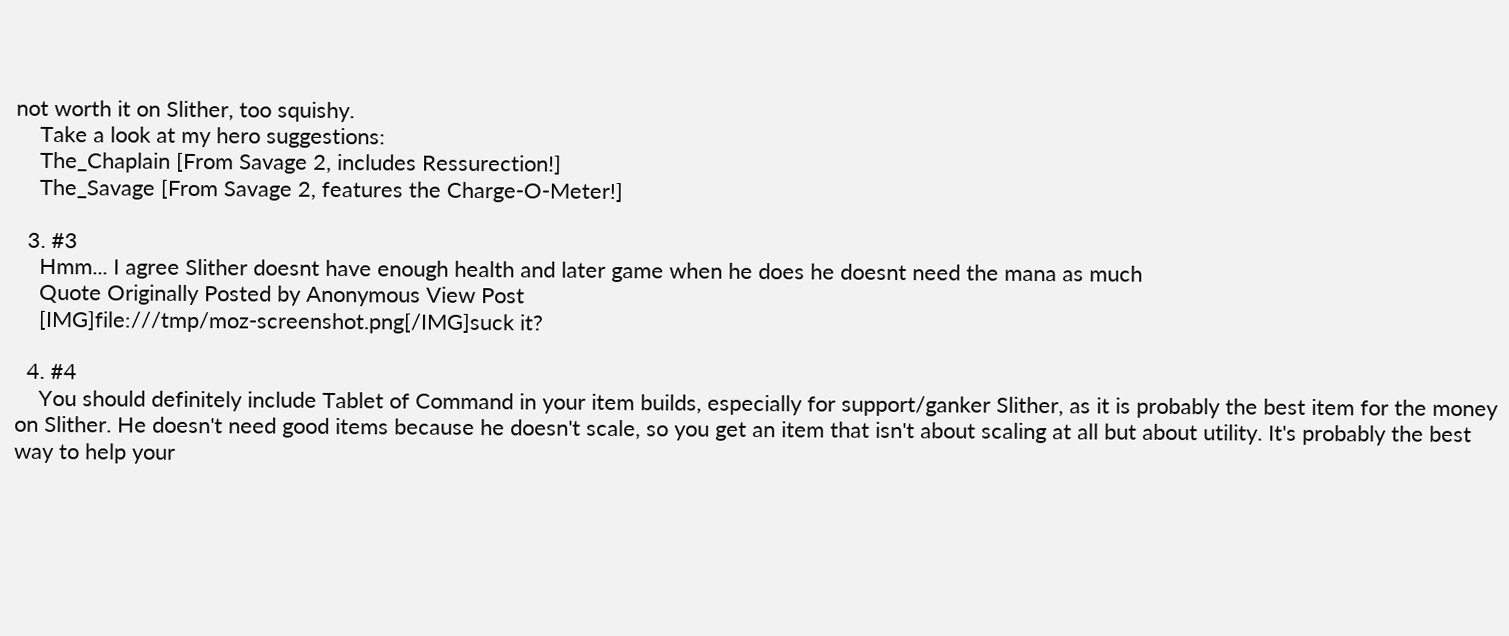not worth it on Slither, too squishy.
    Take a look at my hero suggestions:
    The_Chaplain [From Savage 2, includes Ressurection!]
    The_Savage [From Savage 2, features the Charge-O-Meter!]

  3. #3
    Hmm... I agree Slither doesnt have enough health and later game when he does he doesnt need the mana as much
    Quote Originally Posted by Anonymous View Post
    [IMG]file:///tmp/moz-screenshot.png[/IMG]suck it?

  4. #4
    You should definitely include Tablet of Command in your item builds, especially for support/ganker Slither, as it is probably the best item for the money on Slither. He doesn't need good items because he doesn't scale, so you get an item that isn't about scaling at all but about utility. It's probably the best way to help your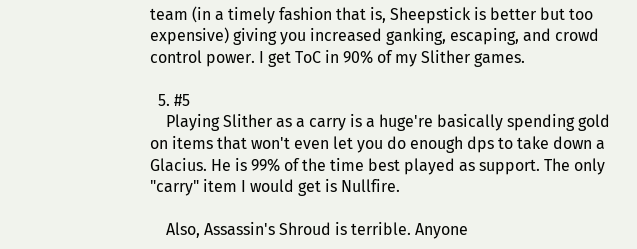team (in a timely fashion that is, Sheepstick is better but too expensive) giving you increased ganking, escaping, and crowd control power. I get ToC in 90% of my Slither games.

  5. #5
    Playing Slither as a carry is a huge're basically spending gold on items that won't even let you do enough dps to take down a Glacius. He is 99% of the time best played as support. The only "carry" item I would get is Nullfire.

    Also, Assassin's Shroud is terrible. Anyone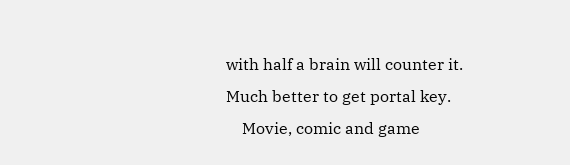with half a brain will counter it. Much better to get portal key.
    Movie, comic and game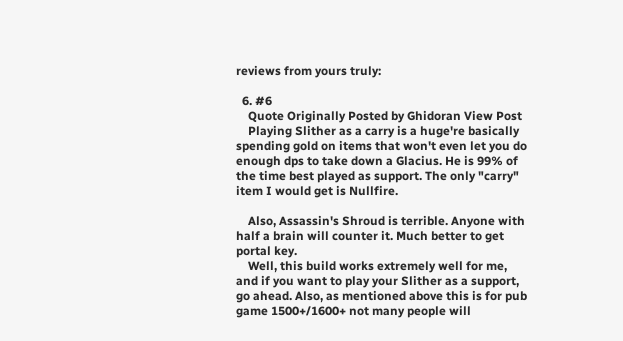reviews from yours truly:

  6. #6
    Quote Originally Posted by Ghidoran View Post
    Playing Slither as a carry is a huge're basically spending gold on items that won't even let you do enough dps to take down a Glacius. He is 99% of the time best played as support. The only "carry" item I would get is Nullfire.

    Also, Assassin's Shroud is terrible. Anyone with half a brain will counter it. Much better to get portal key.
    Well, this build works extremely well for me, and if you want to play your Slither as a support, go ahead. Also, as mentioned above this is for pub game 1500+/1600+ not many people will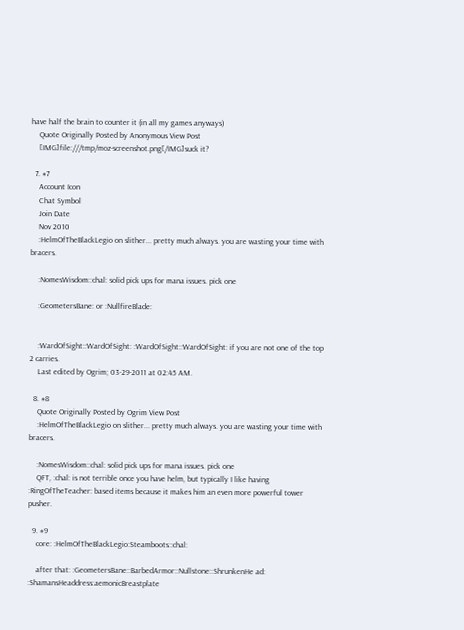have half the brain to counter it (in all my games anyways)
    Quote Originally Posted by Anonymous View Post
    [IMG]file:///tmp/moz-screenshot.png[/IMG]suck it?

  7. #7
    Account Icon
    Chat Symbol
    Join Date
    Nov 2010
    :HelmOfTheBlackLegio on slither... pretty much always. you are wasting your time with bracers.

    :NomesWisdom::chal: solid pick ups for mana issues. pick one

    :GeometersBane: or :NullfireBlade:


    :WardOfSight::WardOfSight: :WardOfSight::WardOfSight: if you are not one of the top 2 carries.
    Last edited by Ogrim; 03-29-2011 at 02:45 AM.

  8. #8
    Quote Originally Posted by Ogrim View Post
    :HelmOfTheBlackLegio on slither... pretty much always. you are wasting your time with bracers.

    :NomesWisdom::chal: solid pick ups for mana issues. pick one
    QFT, :chal: is not terrible once you have helm, but typically I like having :RingOfTheTeacher: based items because it makes him an even more powerful tower pusher.

  9. #9
    core: :HelmOfTheBlackLegio:Steamboots::chal:

    after that: :GeometersBane::BarbedArmor::Nullstone::ShrunkenHe ad: :ShamansHeaddress:aemonicBreastplate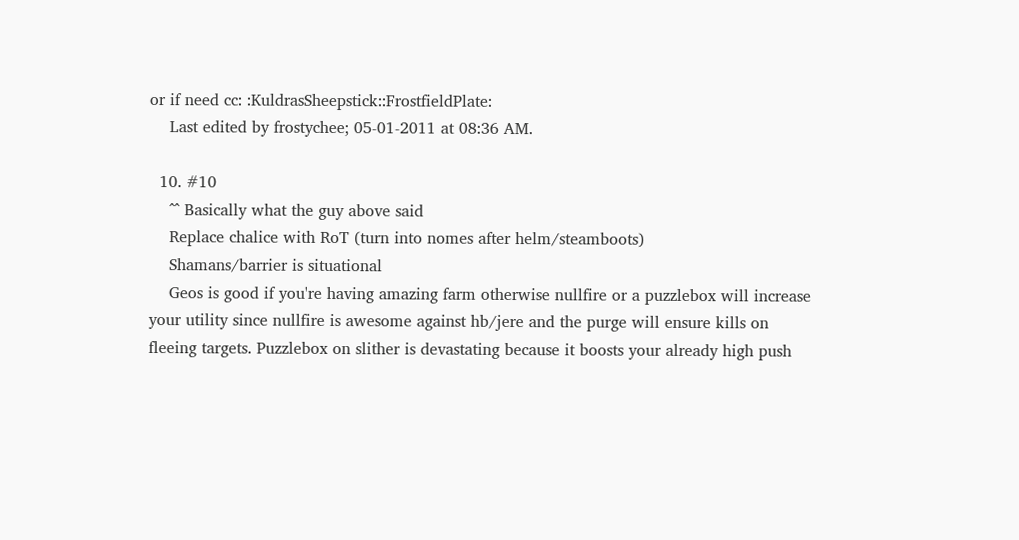or if need cc: :KuldrasSheepstick::FrostfieldPlate:
    Last edited by frostychee; 05-01-2011 at 08:36 AM.

  10. #10
    ^^ Basically what the guy above said
    Replace chalice with RoT (turn into nomes after helm/steamboots)
    Shamans/barrier is situational
    Geos is good if you're having amazing farm otherwise nullfire or a puzzlebox will increase your utility since nullfire is awesome against hb/jere and the purge will ensure kills on fleeing targets. Puzzlebox on slither is devastating because it boosts your already high push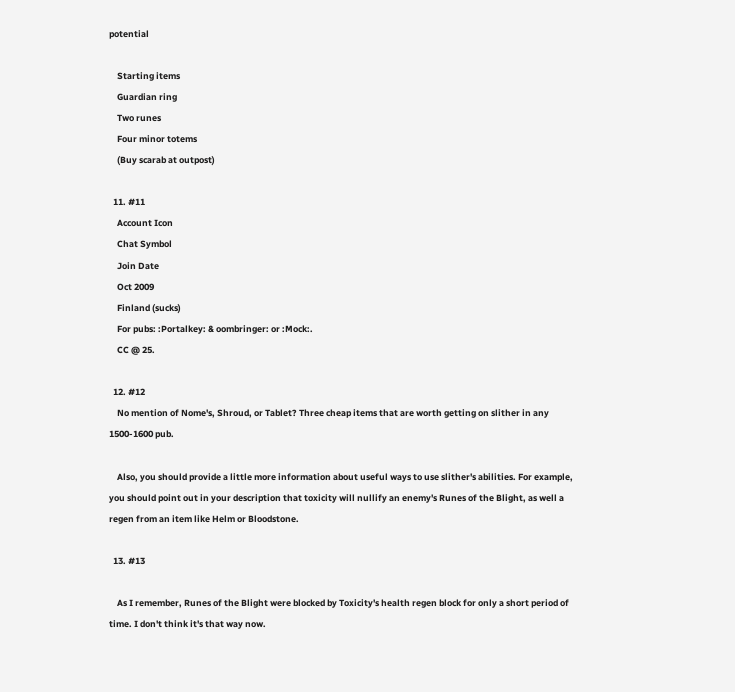potential

    Starting items
    Guardian ring
    Two runes
    Four minor totems
    (Buy scarab at outpost)

  11. #11
    Account Icon
    Chat Symbol
    Join Date
    Oct 2009
    Finland (sucks)
    For pubs: :Portalkey: & oombringer: or :Mock:.
    CC @ 25.

  12. #12
    No mention of Nome's, Shroud, or Tablet? Three cheap items that are worth getting on slither in any 1500-1600 pub.

    Also, you should provide a little more information about useful ways to use slither's abilities. For example, you should point out in your description that toxicity will nullify an enemy's Runes of the Blight, as well a regen from an item like Helm or Bloodstone.

  13. #13

    As I remember, Runes of the Blight were blocked by Toxicity's health regen block for only a short period of time. I don't think it's that way now.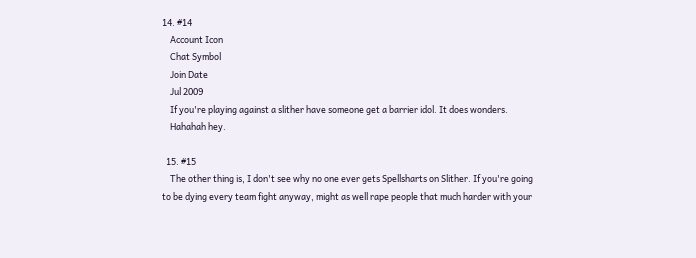14. #14
    Account Icon
    Chat Symbol
    Join Date
    Jul 2009
    If you're playing against a slither have someone get a barrier idol. It does wonders.
    Hahahah hey.

  15. #15
    The other thing is, I don't see why no one ever gets Spellsharts on Slither. If you're going to be dying every team fight anyway, might as well rape people that much harder with your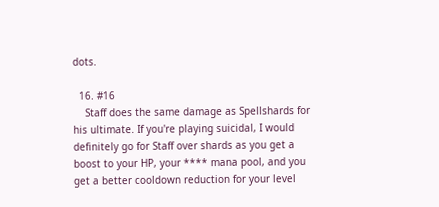dots.

  16. #16
    Staff does the same damage as Spellshards for his ultimate. If you're playing suicidal, I would definitely go for Staff over shards as you get a boost to your HP, your **** mana pool, and you get a better cooldown reduction for your level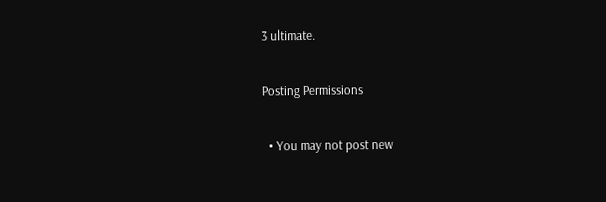3 ultimate.

Posting Permissions

  • You may not post new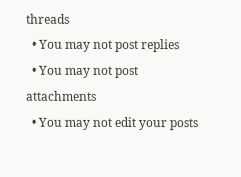threads
  • You may not post replies
  • You may not post attachments
  • You may not edit your posts